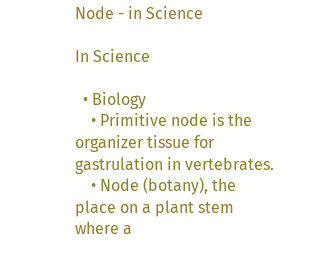Node - in Science

In Science

  • Biology
    • Primitive node is the organizer tissue for gastrulation in vertebrates.
    • Node (botany), the place on a plant stem where a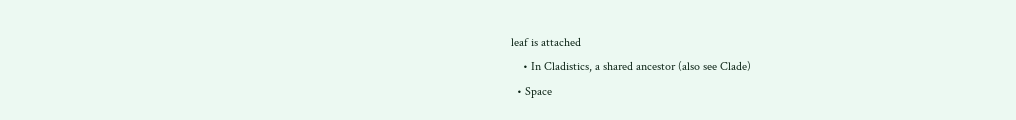leaf is attached
    • In Cladistics, a shared ancestor (also see Clade)
  • Space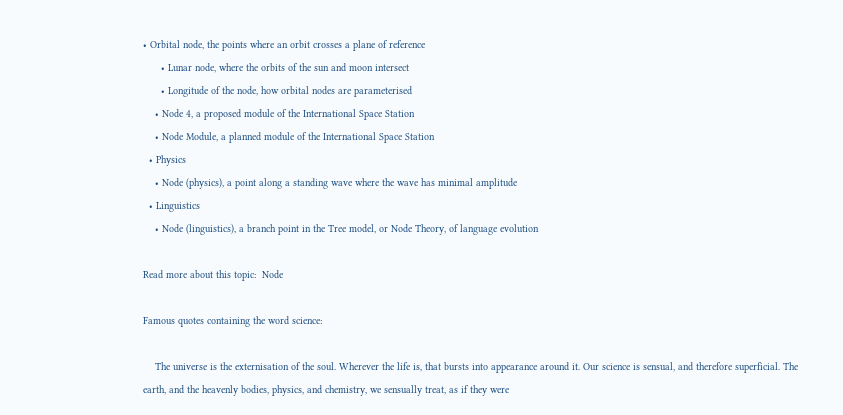• Orbital node, the points where an orbit crosses a plane of reference
      • Lunar node, where the orbits of the sun and moon intersect
      • Longitude of the node, how orbital nodes are parameterised
    • Node 4, a proposed module of the International Space Station
    • Node Module, a planned module of the International Space Station
  • Physics
    • Node (physics), a point along a standing wave where the wave has minimal amplitude
  • Linguistics
    • Node (linguistics), a branch point in the Tree model, or Node Theory, of language evolution

Read more about this topic:  Node

Famous quotes containing the word science:

    The universe is the externisation of the soul. Wherever the life is, that bursts into appearance around it. Our science is sensual, and therefore superficial. The earth, and the heavenly bodies, physics, and chemistry, we sensually treat, as if they were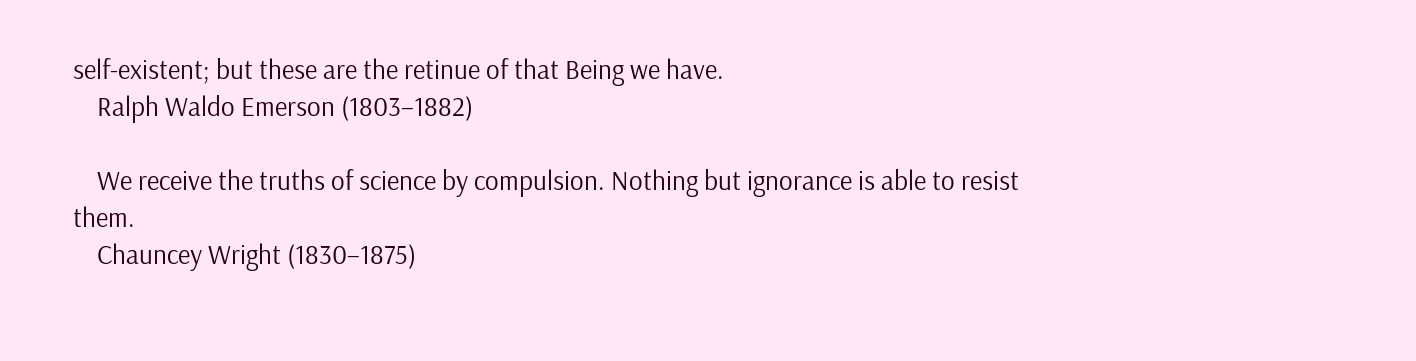self-existent; but these are the retinue of that Being we have.
    Ralph Waldo Emerson (1803–1882)

    We receive the truths of science by compulsion. Nothing but ignorance is able to resist them.
    Chauncey Wright (1830–1875)